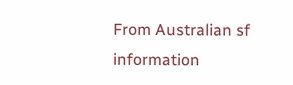From Australian sf information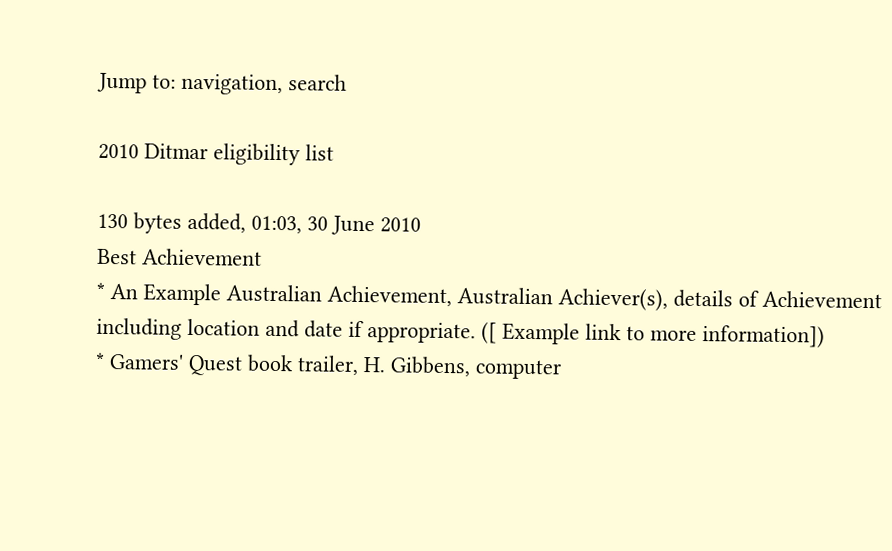Jump to: navigation, search

2010 Ditmar eligibility list

130 bytes added, 01:03, 30 June 2010
Best Achievement
* An Example Australian Achievement, Australian Achiever(s), details of Achievement including location and date if appropriate. ([ Example link to more information])
* Gamers' Quest book trailer, H. Gibbens, computer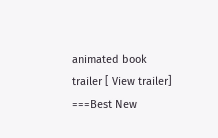animated book trailer [ View trailer]
===Best New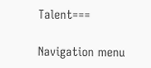Talent===

Navigation menu